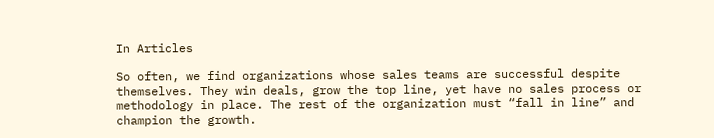In Articles

So often, we find organizations whose sales teams are successful despite themselves. They win deals, grow the top line, yet have no sales process or methodology in place. The rest of the organization must “fall in line” and champion the growth.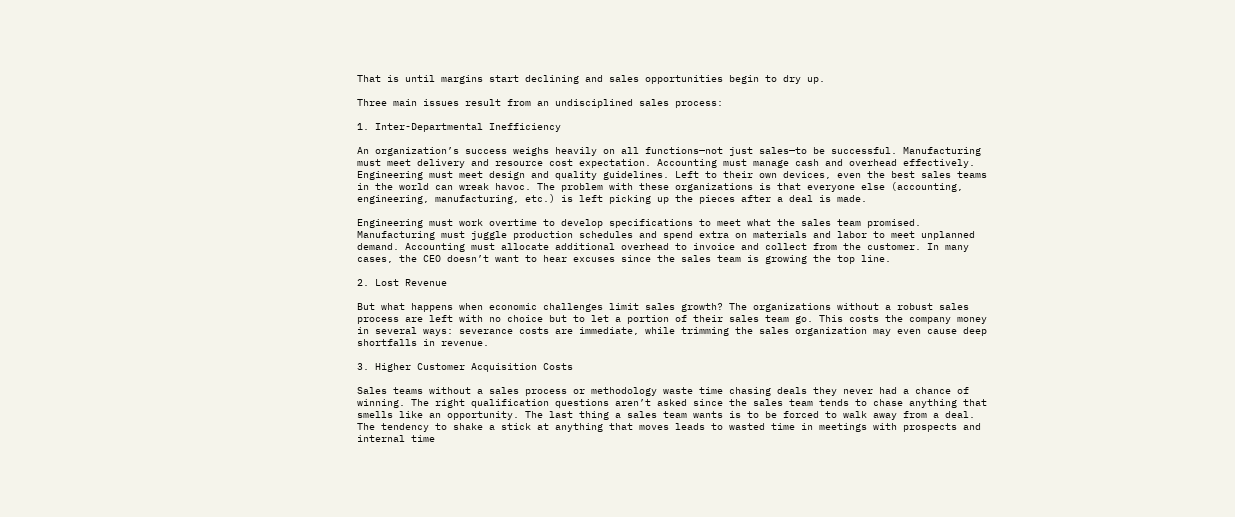That is until margins start declining and sales opportunities begin to dry up.

Three main issues result from an undisciplined sales process:

1. Inter-Departmental Inefficiency

An organization’s success weighs heavily on all functions—not just sales—to be successful. Manufacturing must meet delivery and resource cost expectation. Accounting must manage cash and overhead effectively. Engineering must meet design and quality guidelines. Left to their own devices, even the best sales teams in the world can wreak havoc. The problem with these organizations is that everyone else (accounting, engineering, manufacturing, etc.) is left picking up the pieces after a deal is made.

Engineering must work overtime to develop specifications to meet what the sales team promised. Manufacturing must juggle production schedules and spend extra on materials and labor to meet unplanned demand. Accounting must allocate additional overhead to invoice and collect from the customer. In many cases, the CEO doesn’t want to hear excuses since the sales team is growing the top line.

2. Lost Revenue

But what happens when economic challenges limit sales growth? The organizations without a robust sales process are left with no choice but to let a portion of their sales team go. This costs the company money in several ways: severance costs are immediate, while trimming the sales organization may even cause deep shortfalls in revenue.

3. Higher Customer Acquisition Costs

Sales teams without a sales process or methodology waste time chasing deals they never had a chance of winning. The right qualification questions aren’t asked since the sales team tends to chase anything that smells like an opportunity. The last thing a sales team wants is to be forced to walk away from a deal. The tendency to shake a stick at anything that moves leads to wasted time in meetings with prospects and internal time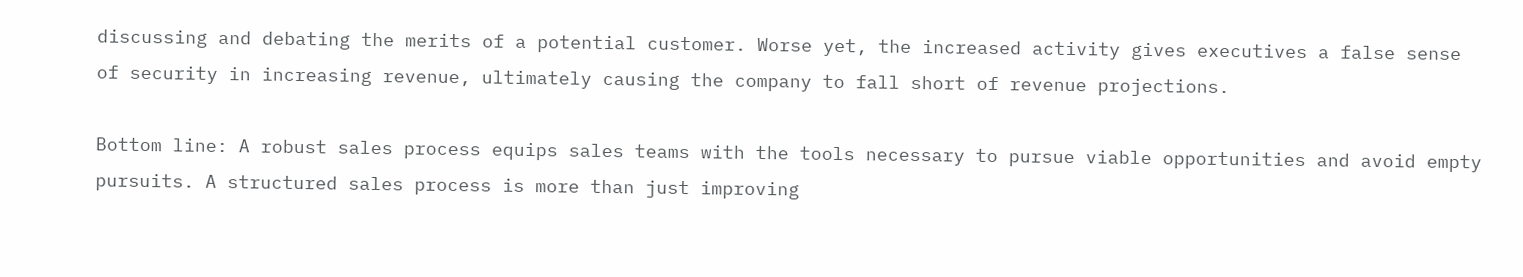discussing and debating the merits of a potential customer. Worse yet, the increased activity gives executives a false sense of security in increasing revenue, ultimately causing the company to fall short of revenue projections.

Bottom line: A robust sales process equips sales teams with the tools necessary to pursue viable opportunities and avoid empty pursuits. A structured sales process is more than just improving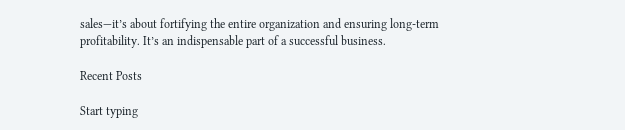sales—it’s about fortifying the entire organization and ensuring long-term profitability. It’s an indispensable part of a successful business.

Recent Posts

Start typing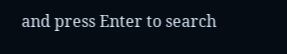and press Enter to search